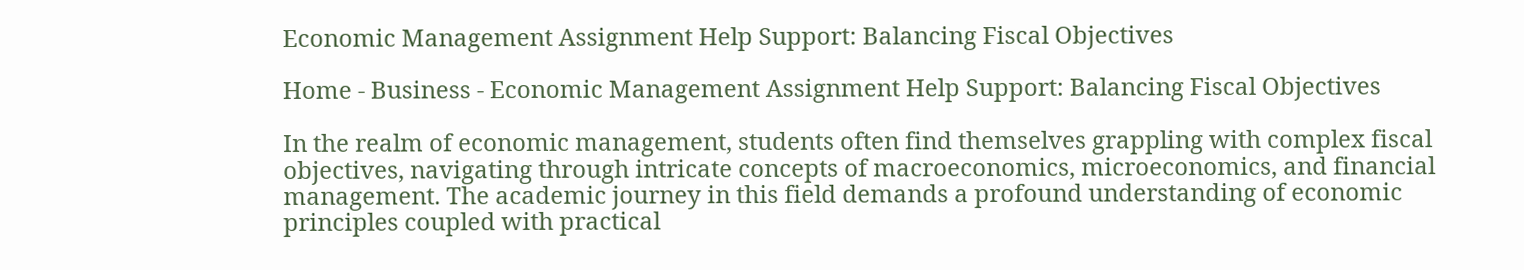Economic Management Assignment Help Support: Balancing Fiscal Objectives

Home - Business - Economic Management Assignment Help Support: Balancing Fiscal Objectives

In the realm of economic management, students often find themselves grappling with complex fiscal objectives, navigating through intricate concepts of macroeconomics, microeconomics, and financial management. The academic journey in this field demands a profound understanding of economic principles coupled with practical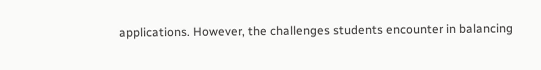applications. However, the challenges students encounter in balancing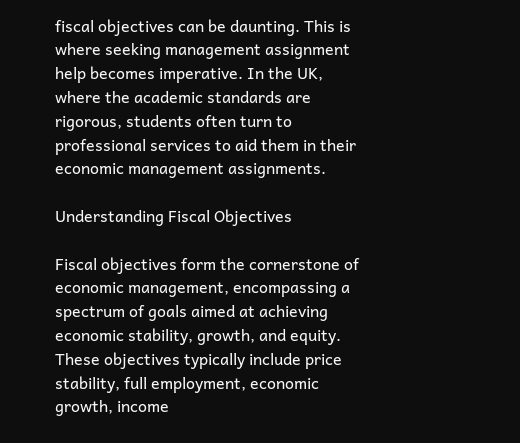fiscal objectives can be daunting. This is where seeking management assignment help becomes imperative. In the UK, where the academic standards are rigorous, students often turn to professional services to aid them in their economic management assignments.

Understanding Fiscal Objectives

Fiscal objectives form the cornerstone of economic management, encompassing a spectrum of goals aimed at achieving economic stability, growth, and equity. These objectives typically include price stability, full employment, economic growth, income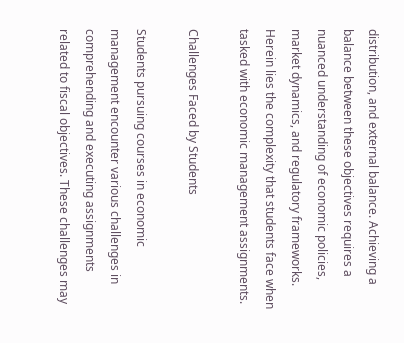distribution, and external balance. Achieving a balance between these objectives requires a nuanced understanding of economic policies, market dynamics, and regulatory frameworks. Herein lies the complexity that students face when tasked with economic management assignments.

Challenges Faced by Students

Students pursuing courses in economic management encounter various challenges in comprehending and executing assignments related to fiscal objectives. These challenges may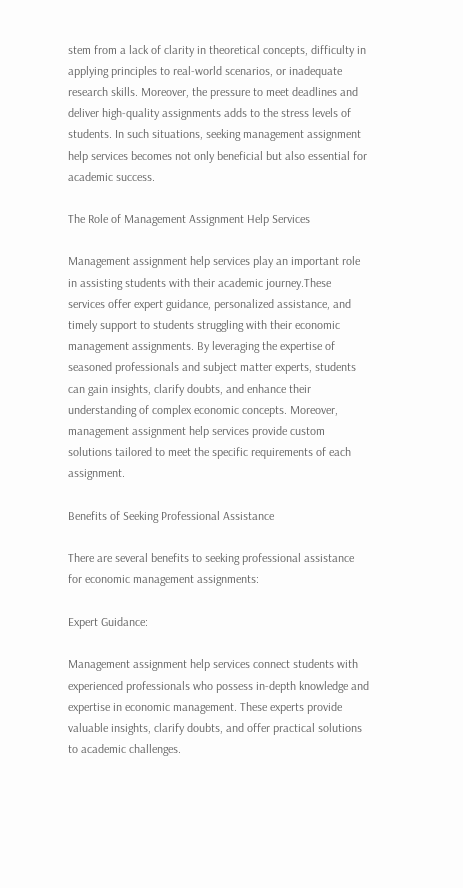stem from a lack of clarity in theoretical concepts, difficulty in applying principles to real-world scenarios, or inadequate research skills. Moreover, the pressure to meet deadlines and deliver high-quality assignments adds to the stress levels of students. In such situations, seeking management assignment help services becomes not only beneficial but also essential for academic success.

The Role of Management Assignment Help Services

Management assignment help services play an important role in assisting students with their academic journey.These services offer expert guidance, personalized assistance, and timely support to students struggling with their economic management assignments. By leveraging the expertise of seasoned professionals and subject matter experts, students can gain insights, clarify doubts, and enhance their understanding of complex economic concepts. Moreover, management assignment help services provide custom solutions tailored to meet the specific requirements of each assignment.

Benefits of Seeking Professional Assistance

There are several benefits to seeking professional assistance for economic management assignments:

Expert Guidance:

Management assignment help services connect students with experienced professionals who possess in-depth knowledge and expertise in economic management. These experts provide valuable insights, clarify doubts, and offer practical solutions to academic challenges.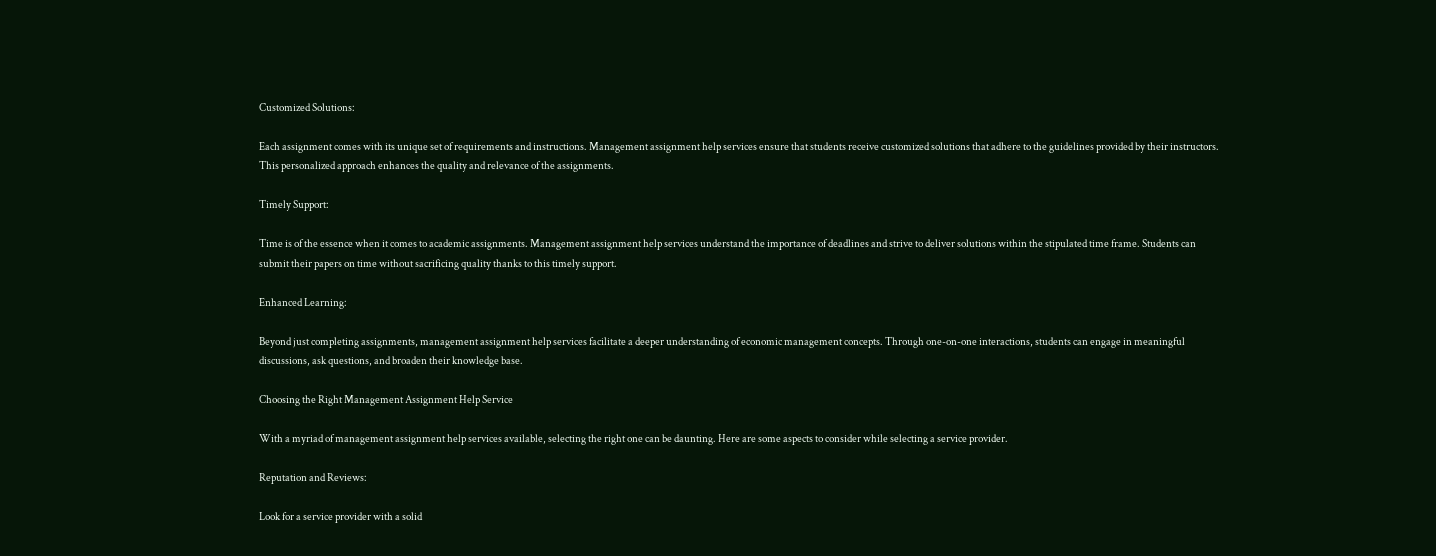Customized Solutions:

Each assignment comes with its unique set of requirements and instructions. Management assignment help services ensure that students receive customized solutions that adhere to the guidelines provided by their instructors. This personalized approach enhances the quality and relevance of the assignments.

Timely Support:

Time is of the essence when it comes to academic assignments. Management assignment help services understand the importance of deadlines and strive to deliver solutions within the stipulated time frame. Students can submit their papers on time without sacrificing quality thanks to this timely support.

Enhanced Learning:

Beyond just completing assignments, management assignment help services facilitate a deeper understanding of economic management concepts. Through one-on-one interactions, students can engage in meaningful discussions, ask questions, and broaden their knowledge base.

Choosing the Right Management Assignment Help Service

With a myriad of management assignment help services available, selecting the right one can be daunting. Here are some aspects to consider while selecting a service provider.

Reputation and Reviews:

Look for a service provider with a solid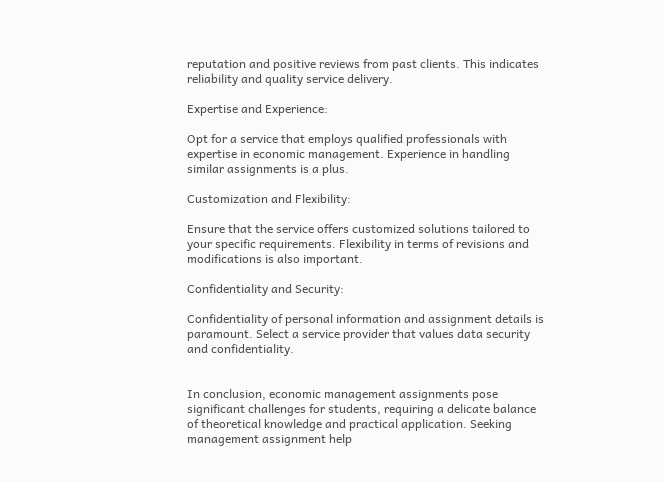reputation and positive reviews from past clients. This indicates reliability and quality service delivery.

Expertise and Experience:

Opt for a service that employs qualified professionals with expertise in economic management. Experience in handling similar assignments is a plus.

Customization and Flexibility:

Ensure that the service offers customized solutions tailored to your specific requirements. Flexibility in terms of revisions and modifications is also important.

Confidentiality and Security:

Confidentiality of personal information and assignment details is paramount. Select a service provider that values data security and confidentiality.


In conclusion, economic management assignments pose significant challenges for students, requiring a delicate balance of theoretical knowledge and practical application. Seeking management assignment help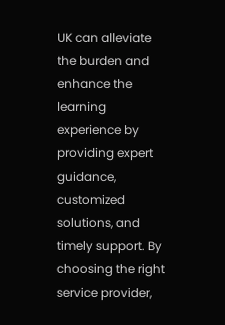UK can alleviate the burden and enhance the learning experience by providing expert guidance, customized solutions, and timely support. By choosing the right service provider,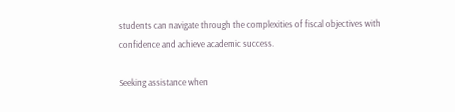students can navigate through the complexities of fiscal objectives with confidence and achieve academic success.

Seeking assistance when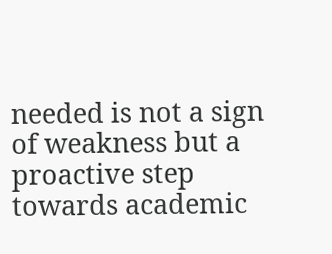needed is not a sign of weakness but a proactive step towards academic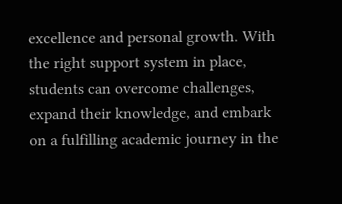excellence and personal growth. With the right support system in place, students can overcome challenges, expand their knowledge, and embark on a fulfilling academic journey in the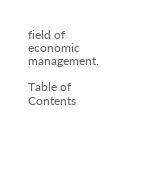field of economic management.

Table of Contents